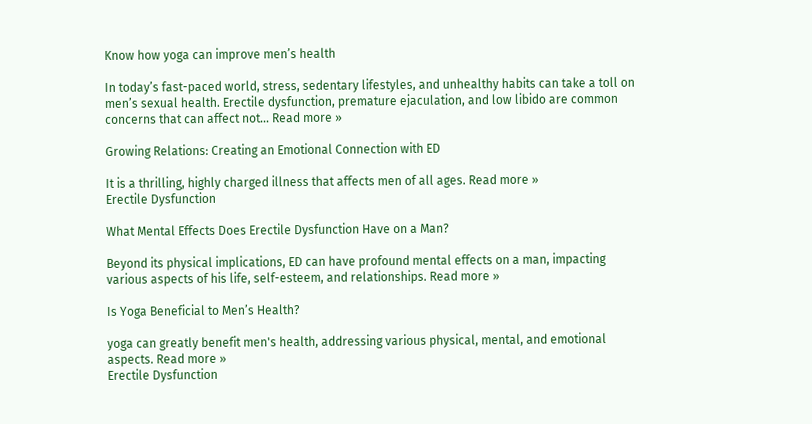Know how yoga can improve men’s health

In today’s fast-paced world, stress, sedentary lifestyles, and unhealthy habits can take a toll on men’s sexual health. Erectile dysfunction, premature ejaculation, and low libido are common concerns that can affect not... Read more »

Growing Relations: Creating an Emotional Connection with ED

It is a thrilling, highly charged illness that affects men of all ages. Read more »
Erectile Dysfunction

What Mental Effects Does Erectile Dysfunction Have on a Man?

Beyond its physical implications, ED can have profound mental effects on a man, impacting various aspects of his life, self-esteem, and relationships. Read more »

Is Yoga Beneficial to Men’s Health?

yoga can greatly benefit men's health, addressing various physical, mental, and emotional aspects. Read more »
Erectile Dysfunction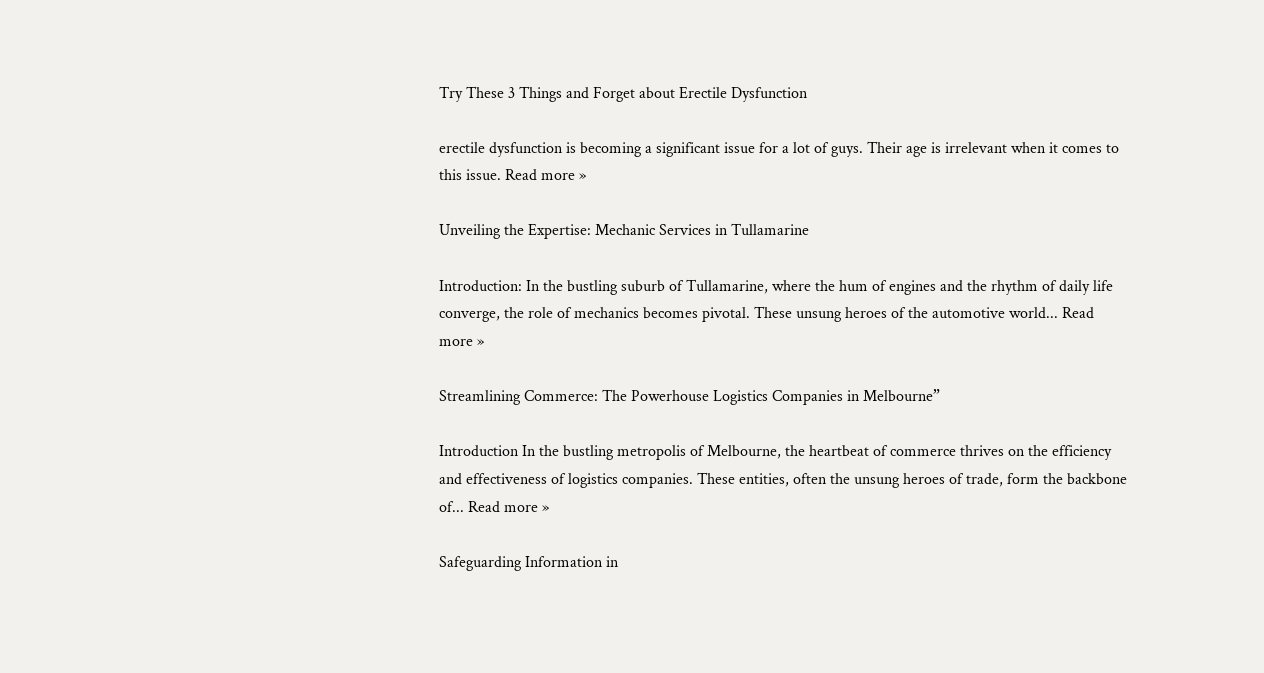Try These 3 Things and Forget about Erectile Dysfunction

erectile dysfunction is becoming a significant issue for a lot of guys. Their age is irrelevant when it comes to this issue. Read more »

Unveiling the Expertise: Mechanic Services in Tullamarine

Introduction: In the bustling suburb of Tullamarine, where the hum of engines and the rhythm of daily life converge, the role of mechanics becomes pivotal. These unsung heroes of the automotive world... Read more »

Streamlining Commerce: The Powerhouse Logistics Companies in Melbourne”

Introduction In the bustling metropolis of Melbourne, the heartbeat of commerce thrives on the efficiency and effectiveness of logistics companies. These entities, often the unsung heroes of trade, form the backbone of... Read more »

Safeguarding Information in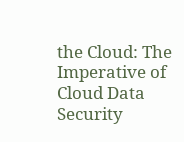the Cloud: The Imperative of Cloud Data Security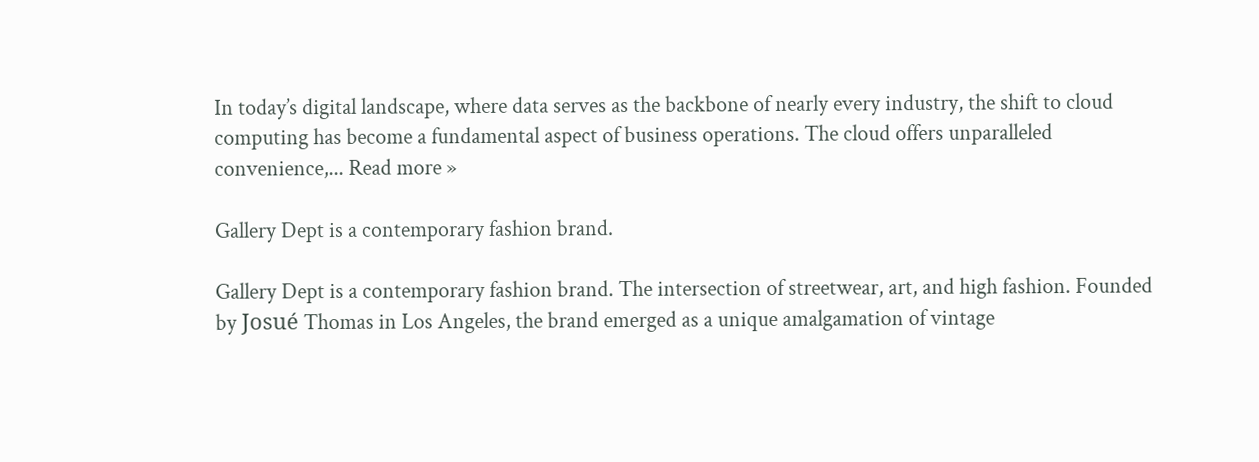In today’s digital landscape, where data serves as the backbone of nearly every industry, the shift to cloud computing has become a fundamental aspect of business operations. The cloud offers unparalleled convenience,... Read more »

Gallery Dept is a contemporary fashion brand.

Gallery Dept is a contemporary fashion brand. The intersection of streetwear, art, and high fashion. Founded by Josué Thomas in Los Angeles, the brand emerged as a unique amalgamation of vintage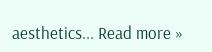aesthetics... Read more »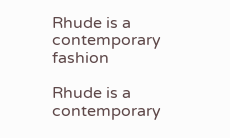Rhude is a contemporary fashion

Rhude is a contemporary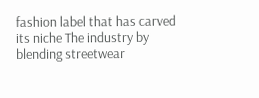fashion label that has carved its niche The industry by blending streetwear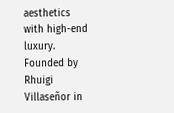aesthetics with high-end luxury. Founded by Rhuigi Villaseñor in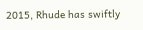2015, Rhude has swiftly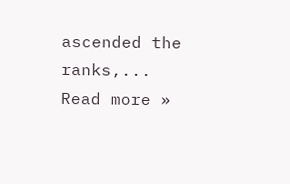ascended the ranks,... Read more »